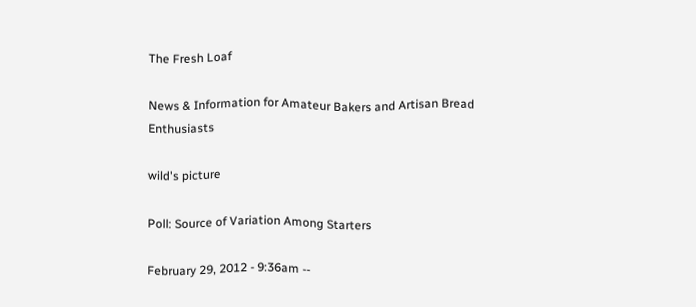The Fresh Loaf

News & Information for Amateur Bakers and Artisan Bread Enthusiasts

wild's picture

Poll: Source of Variation Among Starters

February 29, 2012 - 9:36am --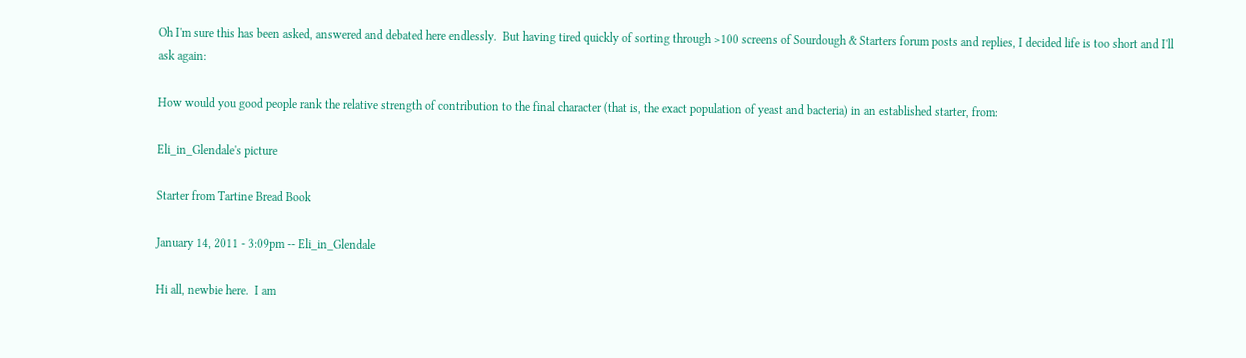Oh I'm sure this has been asked, answered and debated here endlessly.  But having tired quickly of sorting through >100 screens of Sourdough & Starters forum posts and replies, I decided life is too short and I'll ask again:

How would you good people rank the relative strength of contribution to the final character (that is, the exact population of yeast and bacteria) in an established starter, from:

Eli_in_Glendale's picture

Starter from Tartine Bread Book

January 14, 2011 - 3:09pm -- Eli_in_Glendale

Hi all, newbie here.  I am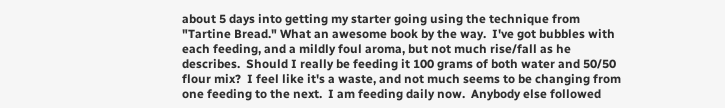about 5 days into getting my starter going using the technique from "Tartine Bread." What an awesome book by the way.  I've got bubbles with each feeding, and a mildly foul aroma, but not much rise/fall as he describes.  Should I really be feeding it 100 grams of both water and 50/50 flour mix?  I feel like it's a waste, and not much seems to be changing from one feeding to the next.  I am feeding daily now.  Anybody else followed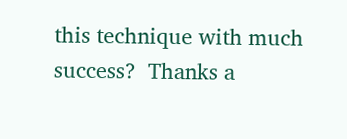this technique with much success?  Thanks a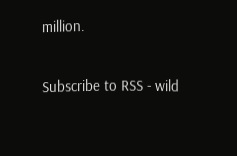million.

Subscribe to RSS - wild